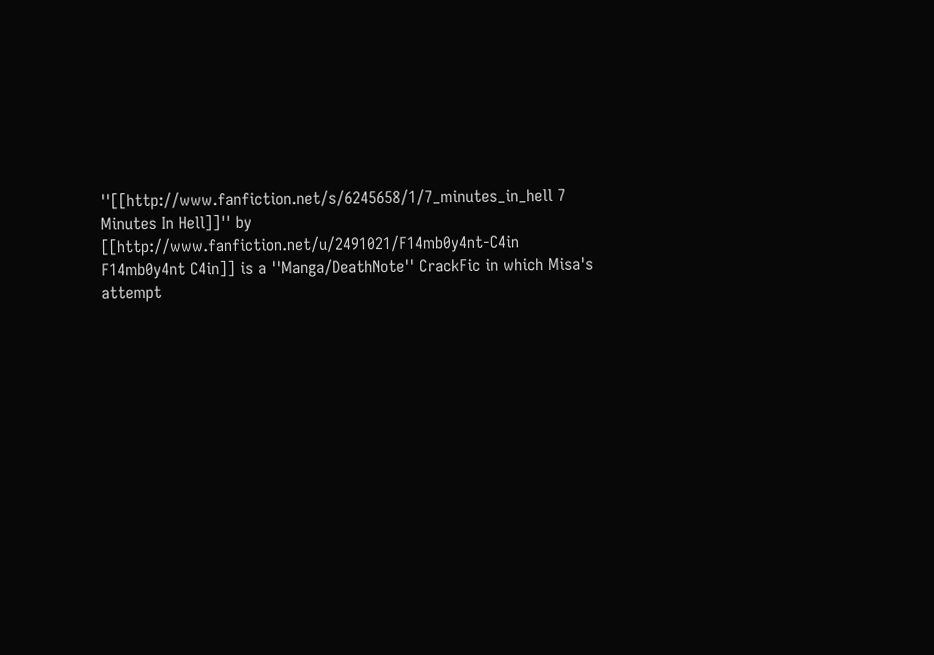''[[http://www.fanfiction.net/s/6245658/1/7_minutes_in_hell 7 Minutes In Hell]]'' by [[http://www.fanfiction.net/u/2491021/F14mb0y4nt-C4in F14mb0y4nt C4in]] is a ''Manga/DeathNote'' CrackFic in which Misa's attempt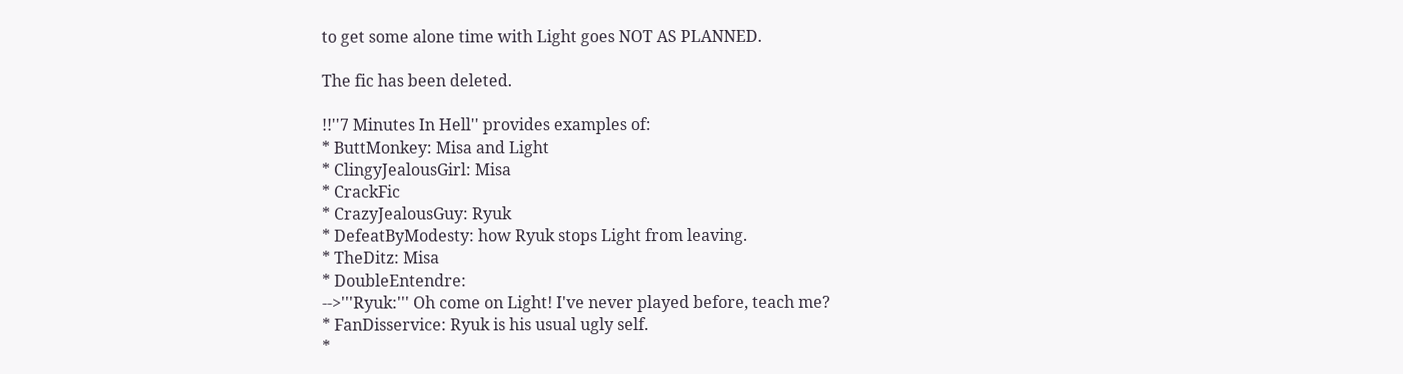to get some alone time with Light goes NOT AS PLANNED.

The fic has been deleted.

!!''7 Minutes In Hell'' provides examples of:
* ButtMonkey: Misa and Light
* ClingyJealousGirl: Misa
* CrackFic
* CrazyJealousGuy: Ryuk
* DefeatByModesty: how Ryuk stops Light from leaving.
* TheDitz: Misa
* DoubleEntendre:
-->'''Ryuk:''' Oh come on Light! I've never played before, teach me?
* FanDisservice: Ryuk is his usual ugly self.
*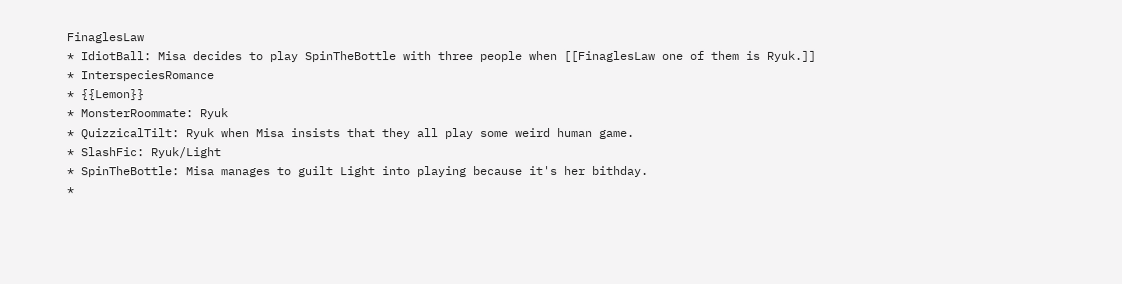FinaglesLaw
* IdiotBall: Misa decides to play SpinTheBottle with three people when [[FinaglesLaw one of them is Ryuk.]]
* InterspeciesRomance
* {{Lemon}}
* MonsterRoommate: Ryuk
* QuizzicalTilt: Ryuk when Misa insists that they all play some weird human game.
* SlashFic: Ryuk/Light
* SpinTheBottle: Misa manages to guilt Light into playing because it's her bithday.
*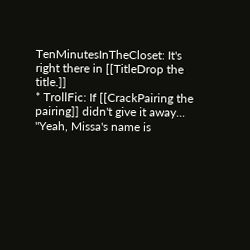TenMinutesInTheCloset: It's right there in [[TitleDrop the title.]]
* TrollFic: If [[CrackPairing the pairing]] didn't give it away... "Yeah, Missa's name is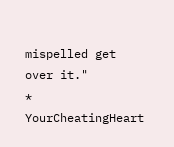mispelled get over it."
* YourCheatingHeart